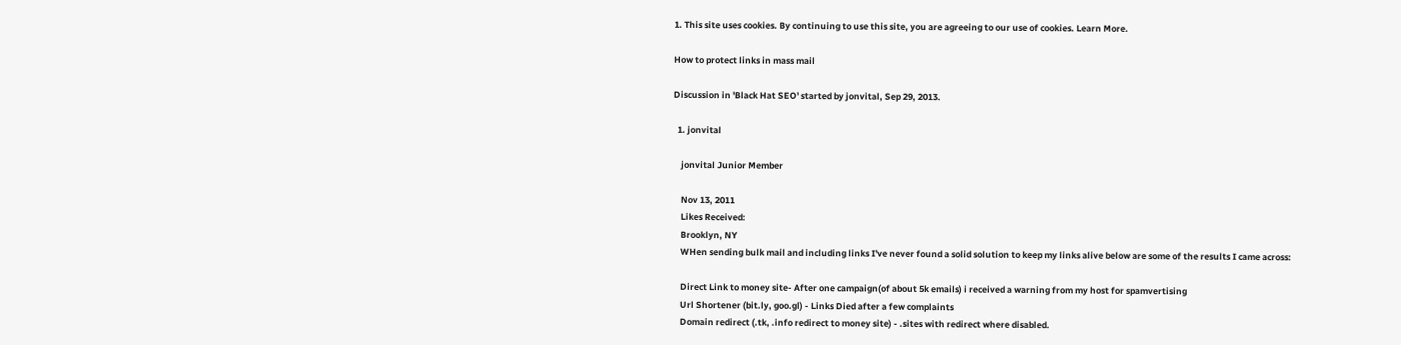1. This site uses cookies. By continuing to use this site, you are agreeing to our use of cookies. Learn More.

How to protect links in mass mail

Discussion in 'Black Hat SEO' started by jonvital, Sep 29, 2013.

  1. jonvital

    jonvital Junior Member

    Nov 13, 2011
    Likes Received:
    Brooklyn, NY
    WHen sending bulk mail and including links I've never found a solid solution to keep my links alive below are some of the results I came across:

    Direct Link to money site- After one campaign(of about 5k emails) i received a warning from my host for spamvertising
    Url Shortener (bit.ly, goo.gl) - Links Died after a few complaints
    Domain redirect (.tk, .info redirect to money site) - .sites with redirect where disabled.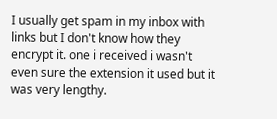I usually get spam in my inbox with links but I don't know how they encrypt it. one i received i wasn't even sure the extension it used but it was very lengthy.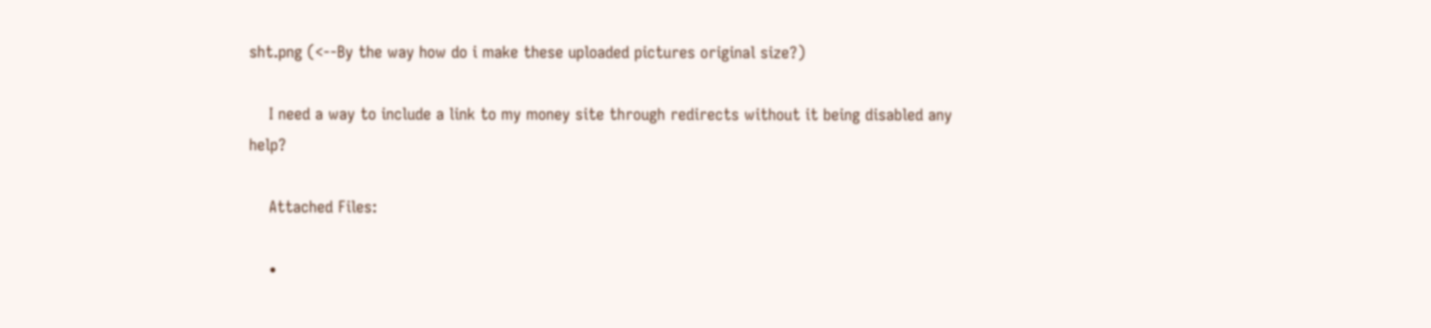sht.png (<--By the way how do i make these uploaded pictures original size?)

    I need a way to include a link to my money site through redirects without it being disabled any help?

    Attached Files:

    •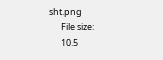sht.png
      File size:
      10.5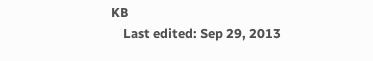KB
    Last edited: Sep 29, 2013